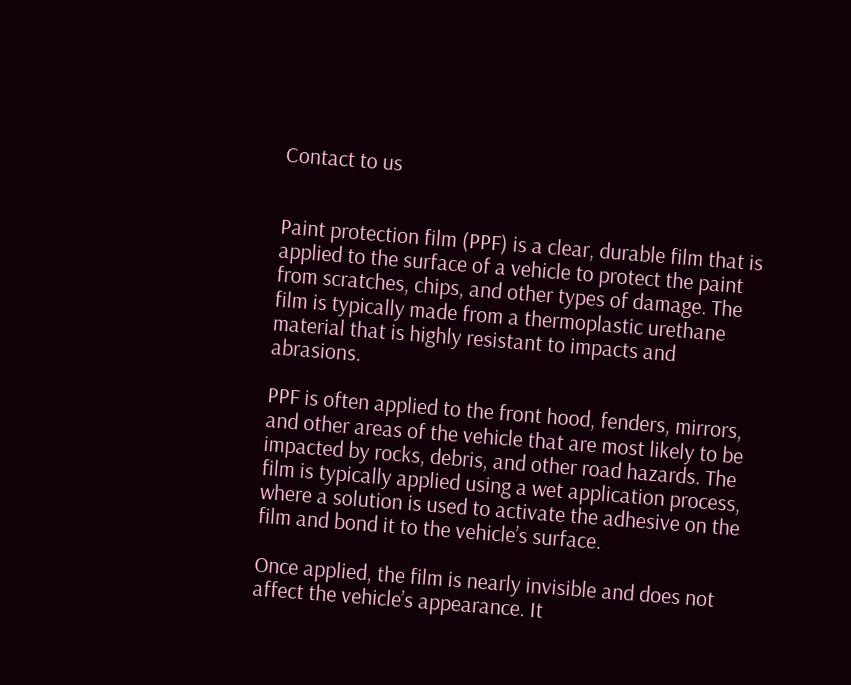Contact to us


Paint protection film (PPF) is a clear, durable film that is applied to the surface of a vehicle to protect the paint from scratches, chips, and other types of damage. The film is typically made from a thermoplastic urethane material that is highly resistant to impacts and abrasions.

PPF is often applied to the front hood, fenders, mirrors, and other areas of the vehicle that are most likely to be impacted by rocks, debris, and other road hazards. The film is typically applied using a wet application process, where a solution is used to activate the adhesive on the film and bond it to the vehicle’s surface.

Once applied, the film is nearly invisible and does not affect the vehicle’s appearance. It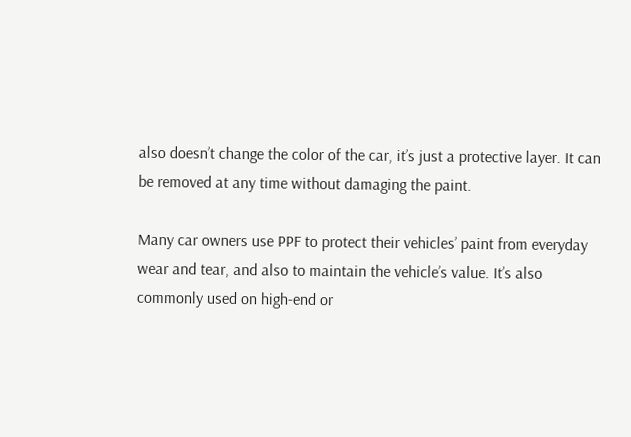also doesn’t change the color of the car, it’s just a protective layer. It can be removed at any time without damaging the paint.

Many car owners use PPF to protect their vehicles’ paint from everyday wear and tear, and also to maintain the vehicle’s value. It’s also commonly used on high-end or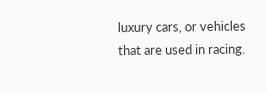luxury cars, or vehicles that are used in racing.